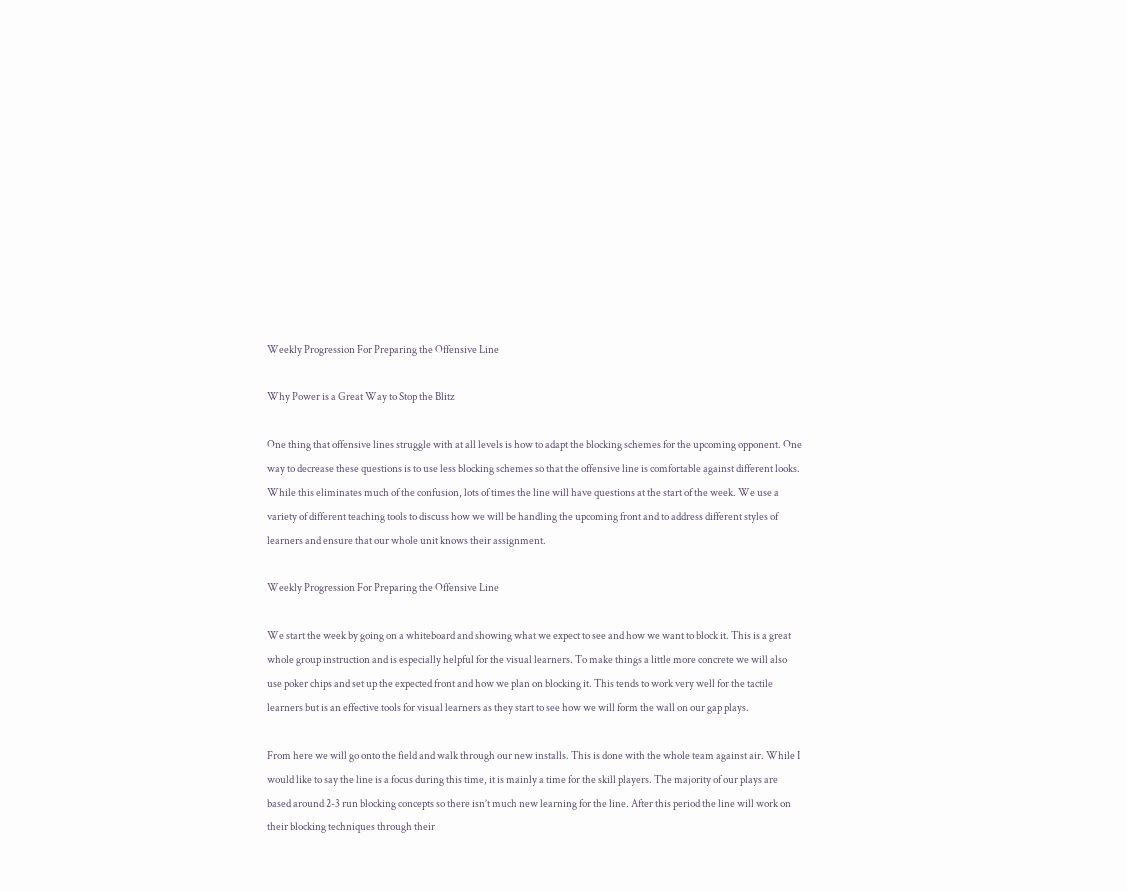Weekly Progression For Preparing the Offensive Line

Why Power is a Great Way to Stop the Blitz

One thing that offensive lines struggle with at all levels is how to adapt the blocking schemes for the upcoming opponent. One way to decrease these questions is to use less blocking schemes so that the offensive line is comfortable against different looks. While this eliminates much of the confusion, lots of times the line will have questions at the start of the week. We use a variety of different teaching tools to discuss how we will be handling the upcoming front and to address different styles of learners and ensure that our whole unit knows their assignment.

Weekly Progression For Preparing the Offensive Line

We start the week by going on a whiteboard and showing what we expect to see and how we want to block it. This is a great whole group instruction and is especially helpful for the visual learners. To make things a little more concrete we will also use poker chips and set up the expected front and how we plan on blocking it. This tends to work very well for the tactile learners but is an effective tools for visual learners as they start to see how we will form the wall on our gap plays.

From here we will go onto the field and walk through our new installs. This is done with the whole team against air. While I would like to say the line is a focus during this time, it is mainly a time for the skill players. The majority of our plays are based around 2-3 run blocking concepts so there isn’t much new learning for the line. After this period the line will work on their blocking techniques through their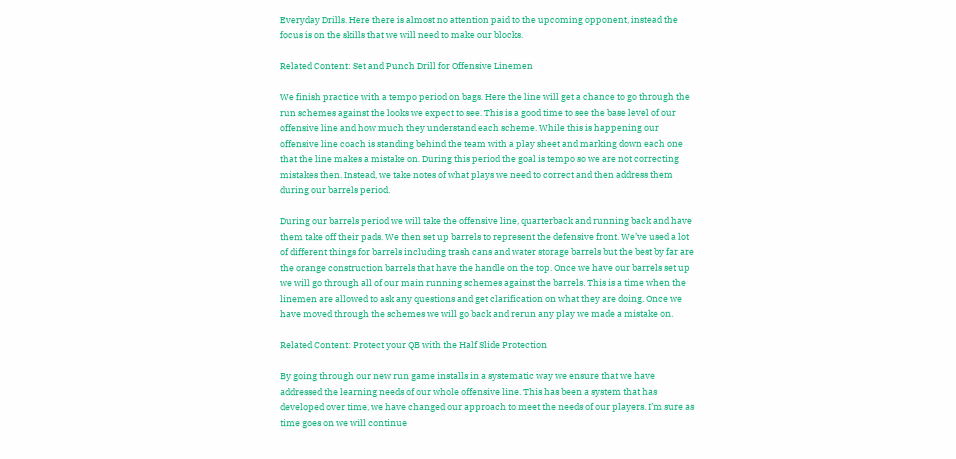Everyday Drills. Here there is almost no attention paid to the upcoming opponent, instead the focus is on the skills that we will need to make our blocks.

Related Content: Set and Punch Drill for Offensive Linemen

We finish practice with a tempo period on bags. Here the line will get a chance to go through the run schemes against the looks we expect to see. This is a good time to see the base level of our offensive line and how much they understand each scheme. While this is happening our offensive line coach is standing behind the team with a play sheet and marking down each one that the line makes a mistake on. During this period the goal is tempo so we are not correcting mistakes then. Instead, we take notes of what plays we need to correct and then address them during our barrels period.

During our barrels period we will take the offensive line, quarterback and running back and have them take off their pads. We then set up barrels to represent the defensive front. We’ve used a lot of different things for barrels including trash cans and water storage barrels but the best by far are the orange construction barrels that have the handle on the top. Once we have our barrels set up we will go through all of our main running schemes against the barrels. This is a time when the linemen are allowed to ask any questions and get clarification on what they are doing. Once we have moved through the schemes we will go back and rerun any play we made a mistake on.

Related Content: Protect your QB with the Half Slide Protection

By going through our new run game installs in a systematic way we ensure that we have addressed the learning needs of our whole offensive line. This has been a system that has developed over time, we have changed our approach to meet the needs of our players. I’m sure as time goes on we will continue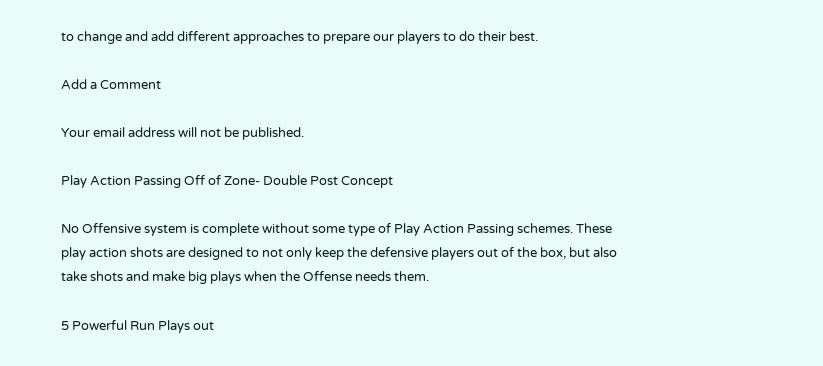to change and add different approaches to prepare our players to do their best.

Add a Comment

Your email address will not be published.

Play Action Passing Off of Zone- Double Post Concept

No Offensive system is complete without some type of Play Action Passing schemes. These play action shots are designed to not only keep the defensive players out of the box, but also take shots and make big plays when the Offense needs them.

5 Powerful Run Plays out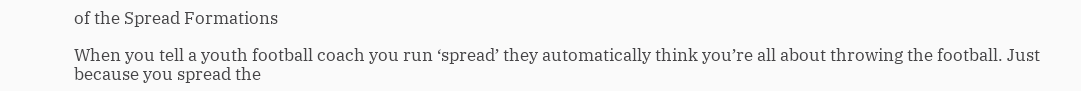of the Spread Formations

When you tell a youth football coach you run ‘spread’ they automatically think you’re all about throwing the football. Just because you spread the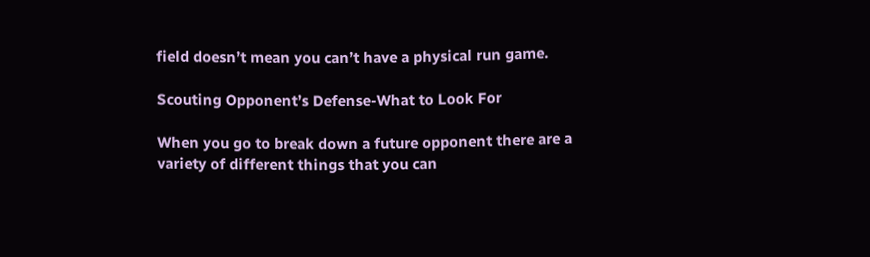field doesn’t mean you can’t have a physical run game.

Scouting Opponent’s Defense-What to Look For

When you go to break down a future opponent there are a variety of different things that you can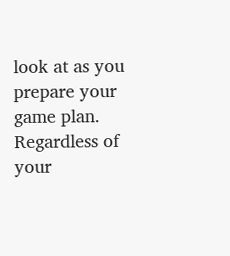look at as you prepare your game plan. Regardless of your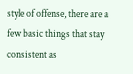style of offense, there are a few basic things that stay consistent as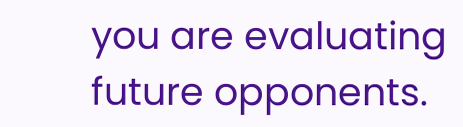you are evaluating future opponents.